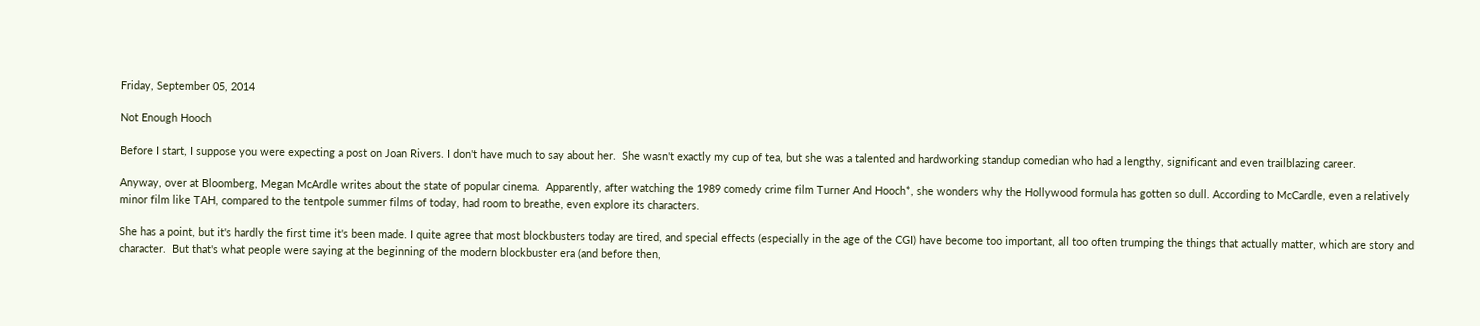Friday, September 05, 2014

Not Enough Hooch

Before I start, I suppose you were expecting a post on Joan Rivers. I don't have much to say about her.  She wasn't exactly my cup of tea, but she was a talented and hardworking standup comedian who had a lengthy, significant and even trailblazing career.

Anyway, over at Bloomberg, Megan McArdle writes about the state of popular cinema.  Apparently, after watching the 1989 comedy crime film Turner And Hooch*, she wonders why the Hollywood formula has gotten so dull. According to McCardle, even a relatively minor film like TAH, compared to the tentpole summer films of today, had room to breathe, even explore its characters.

She has a point, but it's hardly the first time it's been made. I quite agree that most blockbusters today are tired, and special effects (especially in the age of the CGI) have become too important, all too often trumping the things that actually matter, which are story and character.  But that's what people were saying at the beginning of the modern blockbuster era (and before then,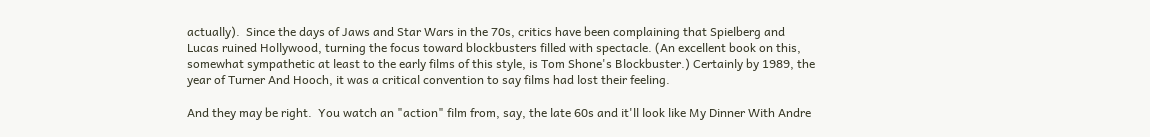actually).  Since the days of Jaws and Star Wars in the 70s, critics have been complaining that Spielberg and Lucas ruined Hollywood, turning the focus toward blockbusters filled with spectacle. (An excellent book on this, somewhat sympathetic at least to the early films of this style, is Tom Shone's Blockbuster.) Certainly by 1989, the year of Turner And Hooch, it was a critical convention to say films had lost their feeling.

And they may be right.  You watch an "action" film from, say, the late 60s and it'll look like My Dinner With Andre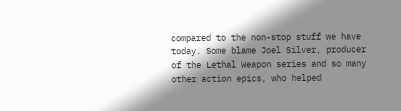compared to the non-stop stuff we have today. Some blame Joel Silver, producer of the Lethal Weapon series and so many other action epics, who helped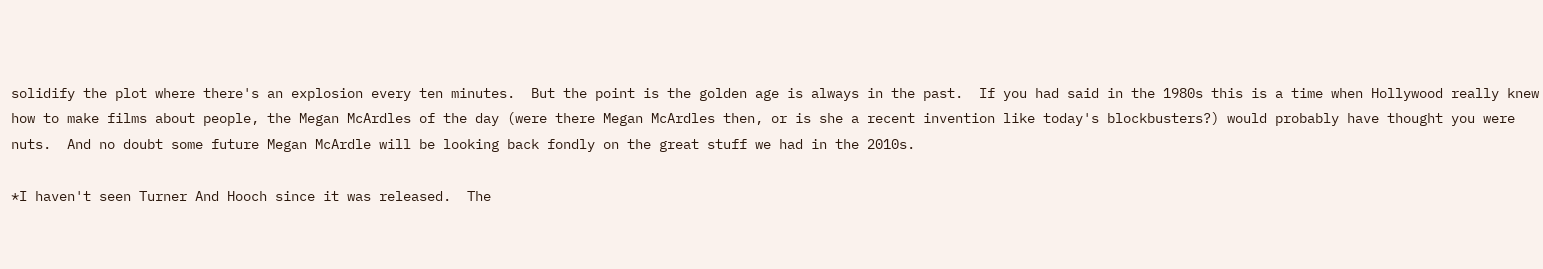solidify the plot where there's an explosion every ten minutes.  But the point is the golden age is always in the past.  If you had said in the 1980s this is a time when Hollywood really knew how to make films about people, the Megan McArdles of the day (were there Megan McArdles then, or is she a recent invention like today's blockbusters?) would probably have thought you were nuts.  And no doubt some future Megan McArdle will be looking back fondly on the great stuff we had in the 2010s.

*I haven't seen Turner And Hooch since it was released.  The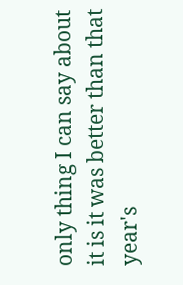only thing I can say about it is it was better than that year's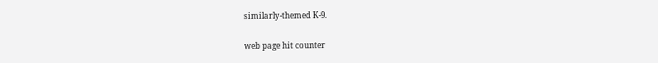similarly-themed K-9.

web page hit counter